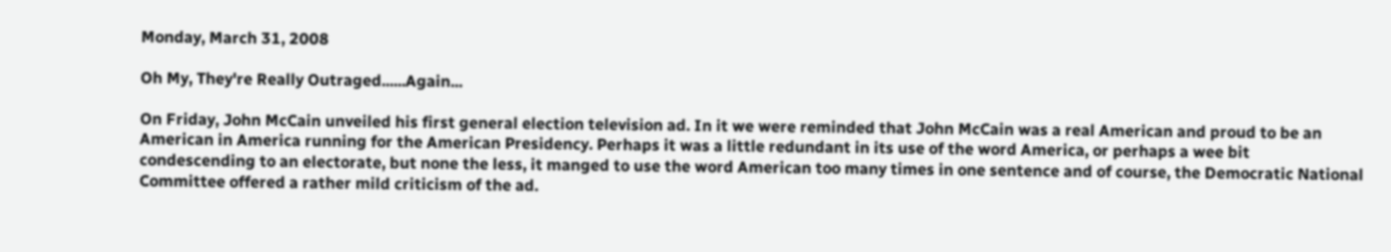Monday, March 31, 2008

Oh My, They're Really Outraged......Again...

On Friday, John McCain unveiled his first general election television ad. In it we were reminded that John McCain was a real American and proud to be an American in America running for the American Presidency. Perhaps it was a little redundant in its use of the word America, or perhaps a wee bit condescending to an electorate, but none the less, it manged to use the word American too many times in one sentence and of course, the Democratic National Committee offered a rather mild criticism of the ad.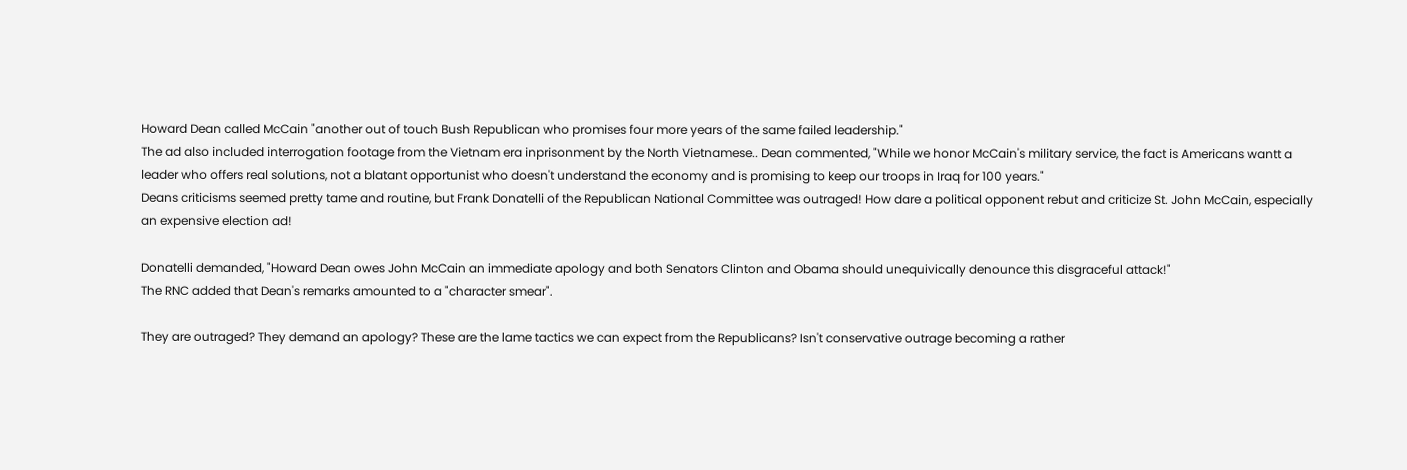Howard Dean called McCain "another out of touch Bush Republican who promises four more years of the same failed leadership."
The ad also included interrogation footage from the Vietnam era inprisonment by the North Vietnamese.. Dean commented, "While we honor McCain's military service, the fact is Americans wantt a leader who offers real solutions, not a blatant opportunist who doesn't understand the economy and is promising to keep our troops in Iraq for 100 years."
Deans criticisms seemed pretty tame and routine, but Frank Donatelli of the Republican National Committee was outraged! How dare a political opponent rebut and criticize St. John McCain, especially an expensive election ad!

Donatelli demanded, "Howard Dean owes John McCain an immediate apology and both Senators Clinton and Obama should unequivically denounce this disgraceful attack!"
The RNC added that Dean's remarks amounted to a "character smear".

They are outraged? They demand an apology? These are the lame tactics we can expect from the Republicans? Isn't conservative outrage becoming a rather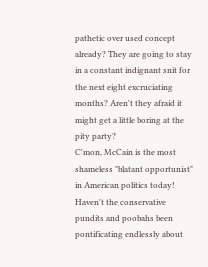pathetic over used concept already? They are going to stay in a constant indignant snit for the next eight excruciating months? Aren't they afraid it might get a little boring at the pity party?
C'mon, McCain is the most shameless "blatant opportunist" in American politics today! Haven't the conservative pundits and poobahs been pontificating endlessly about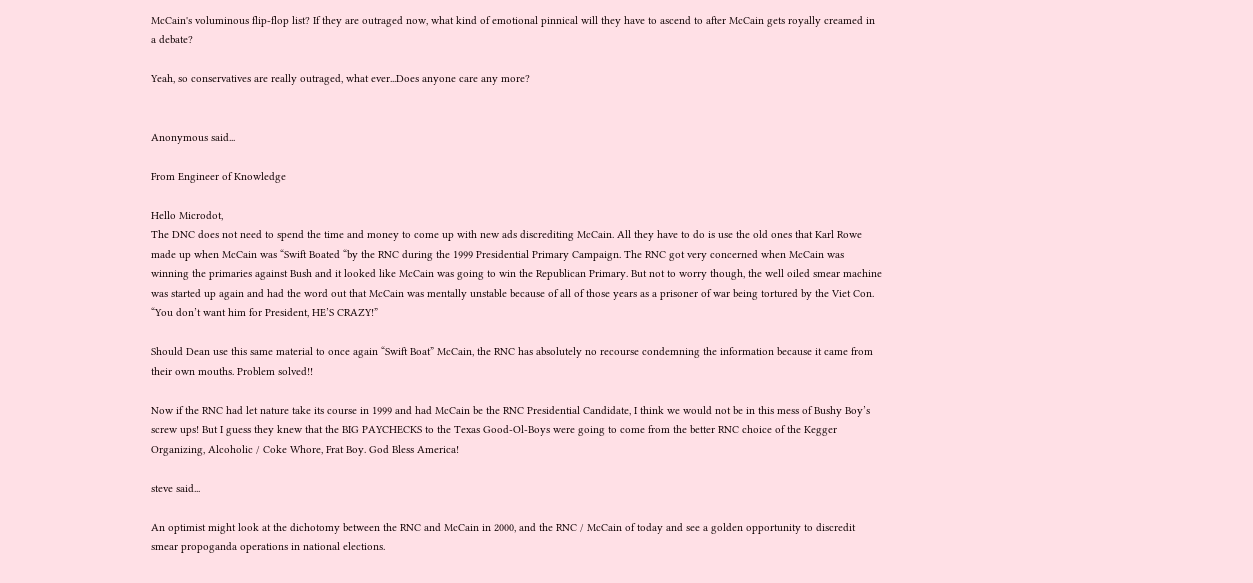McCain's voluminous flip-flop list? If they are outraged now, what kind of emotional pinnical will they have to ascend to after McCain gets royally creamed in a debate?

Yeah, so conservatives are really outraged, what ever...Does anyone care any more?


Anonymous said...

From Engineer of Knowledge

Hello Microdot,
The DNC does not need to spend the time and money to come up with new ads discrediting McCain. All they have to do is use the old ones that Karl Rowe made up when McCain was “Swift Boated “by the RNC during the 1999 Presidential Primary Campaign. The RNC got very concerned when McCain was winning the primaries against Bush and it looked like McCain was going to win the Republican Primary. But not to worry though, the well oiled smear machine was started up again and had the word out that McCain was mentally unstable because of all of those years as a prisoner of war being tortured by the Viet Con. “You don’t want him for President, HE’S CRAZY!”

Should Dean use this same material to once again “Swift Boat” McCain, the RNC has absolutely no recourse condemning the information because it came from their own mouths. Problem solved!!

Now if the RNC had let nature take its course in 1999 and had McCain be the RNC Presidential Candidate, I think we would not be in this mess of Bushy Boy’s screw ups! But I guess they knew that the BIG PAYCHECKS to the Texas Good-Ol-Boys were going to come from the better RNC choice of the Kegger Organizing, Alcoholic / Coke Whore, Frat Boy. God Bless America!

steve said...

An optimist might look at the dichotomy between the RNC and McCain in 2000, and the RNC / McCain of today and see a golden opportunity to discredit smear propoganda operations in national elections.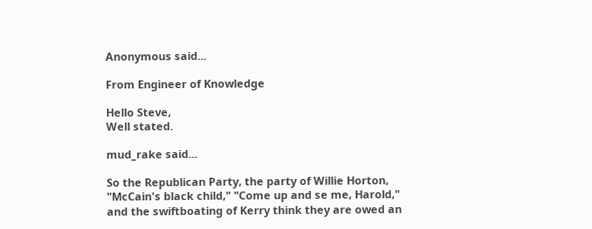Anonymous said...

From Engineer of Knowledge

Hello Steve,
Well stated.

mud_rake said...

So the Republican Party, the party of Willie Horton, "McCain's black child," "Come up and se me, Harold," and the swiftboating of Kerry think they are owed an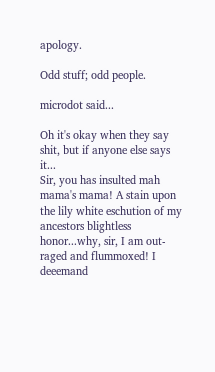apology.

Odd stuff; odd people.

microdot said...

Oh it's okay when they say shit, but if anyone else says it...
Sir, you has insulted mah mama's mama! A stain upon the lily white eschution of my ancestors blightless honor...why, sir, I am out-raged and flummoxed! I deeemand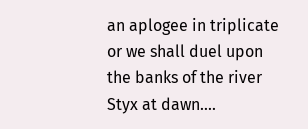an aplogee in triplicate or we shall duel upon the banks of the river Styx at dawn....